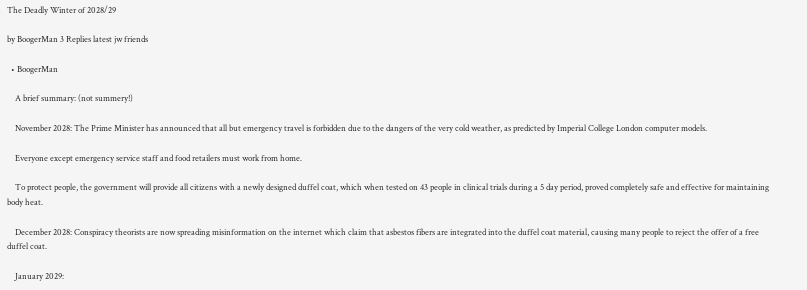The Deadly Winter of 2028/29

by BoogerMan 3 Replies latest jw friends

  • BoogerMan

    A brief summary: (not summery!)

    November 2028: The Prime Minister has announced that all but emergency travel is forbidden due to the dangers of the very cold weather, as predicted by Imperial College London computer models.

    Everyone except emergency service staff and food retailers must work from home.

    To protect people, the government will provide all citizens with a newly designed duffel coat, which when tested on 43 people in clinical trials during a 5 day period, proved completely safe and effective for maintaining body heat.

    December 2028: Conspiracy theorists are now spreading misinformation on the internet which claim that asbestos fibers are integrated into the duffel coat material, causing many people to reject the offer of a free duffel coat.

    January 2029: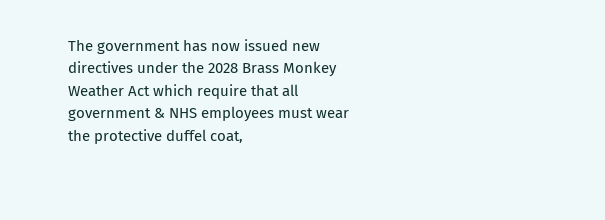The government has now issued new directives under the 2028 Brass Monkey Weather Act which require that all government & NHS employees must wear the protective duffel coat,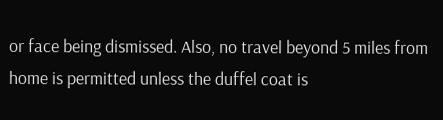or face being dismissed. Also, no travel beyond 5 miles from home is permitted unless the duffel coat is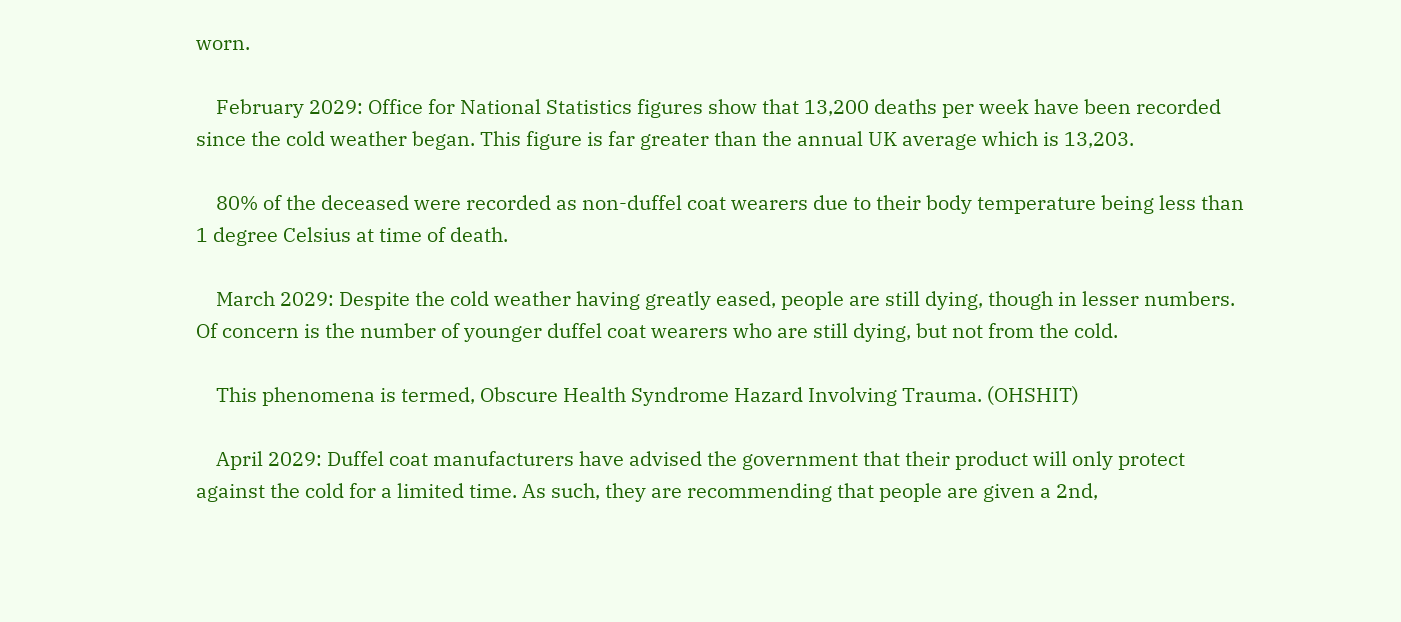worn.

    February 2029: Office for National Statistics figures show that 13,200 deaths per week have been recorded since the cold weather began. This figure is far greater than the annual UK average which is 13,203.

    80% of the deceased were recorded as non-duffel coat wearers due to their body temperature being less than 1 degree Celsius at time of death.

    March 2029: Despite the cold weather having greatly eased, people are still dying, though in lesser numbers. Of concern is the number of younger duffel coat wearers who are still dying, but not from the cold.

    This phenomena is termed, Obscure Health Syndrome Hazard Involving Trauma. (OHSHIT)

    April 2029: Duffel coat manufacturers have advised the government that their product will only protect against the cold for a limited time. As such, they are recommending that people are given a 2nd,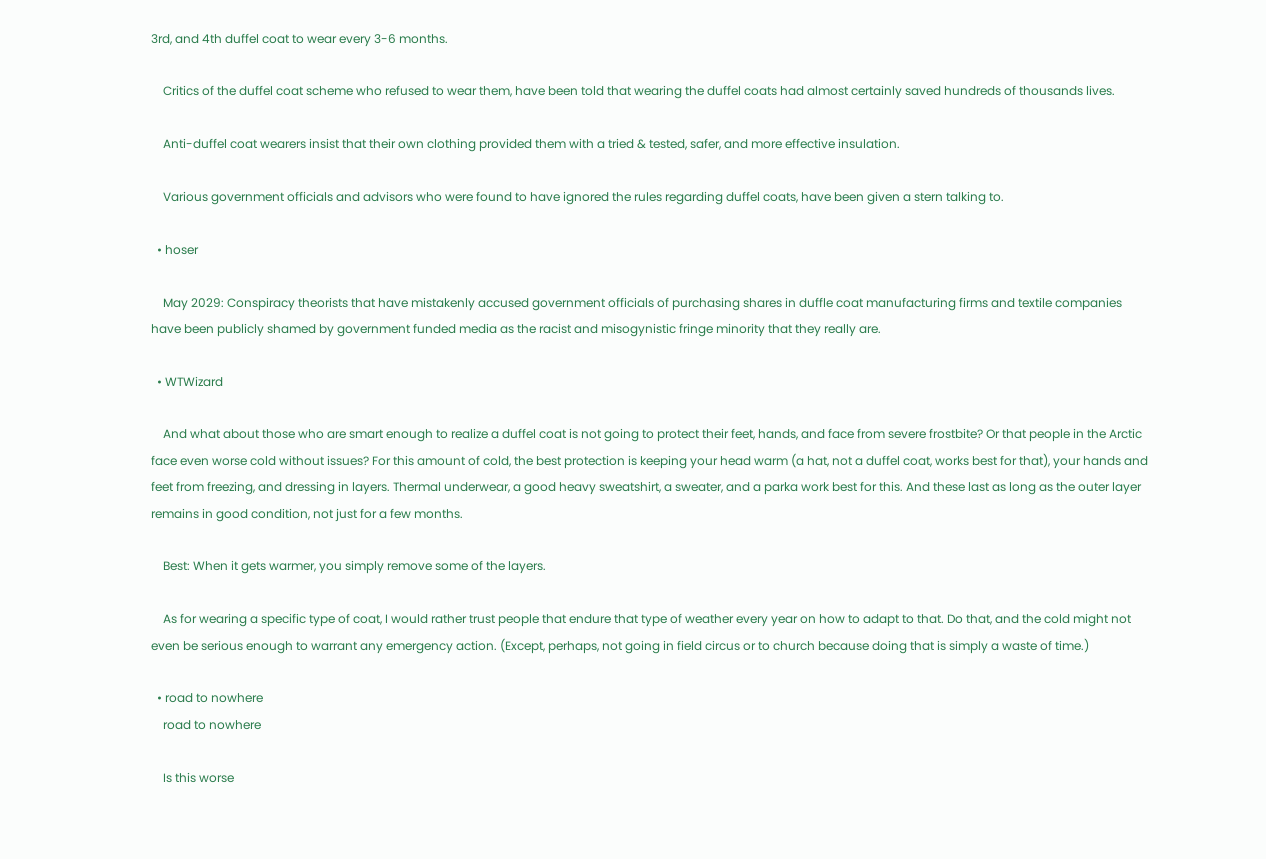3rd, and 4th duffel coat to wear every 3-6 months.

    Critics of the duffel coat scheme who refused to wear them, have been told that wearing the duffel coats had almost certainly saved hundreds of thousands lives.

    Anti-duffel coat wearers insist that their own clothing provided them with a tried & tested, safer, and more effective insulation.

    Various government officials and advisors who were found to have ignored the rules regarding duffel coats, have been given a stern talking to.

  • hoser

    May 2029: Conspiracy theorists that have mistakenly accused government officials of purchasing shares in duffle coat manufacturing firms and textile companies have been publicly shamed by government funded media as the racist and misogynistic fringe minority that they really are.

  • WTWizard

    And what about those who are smart enough to realize a duffel coat is not going to protect their feet, hands, and face from severe frostbite? Or that people in the Arctic face even worse cold without issues? For this amount of cold, the best protection is keeping your head warm (a hat, not a duffel coat, works best for that), your hands and feet from freezing, and dressing in layers. Thermal underwear, a good heavy sweatshirt, a sweater, and a parka work best for this. And these last as long as the outer layer remains in good condition, not just for a few months.

    Best: When it gets warmer, you simply remove some of the layers.

    As for wearing a specific type of coat, I would rather trust people that endure that type of weather every year on how to adapt to that. Do that, and the cold might not even be serious enough to warrant any emergency action. (Except, perhaps, not going in field circus or to church because doing that is simply a waste of time.)

  • road to nowhere
    road to nowhere

    Is this worse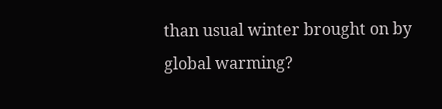than usual winter brought on by global warming?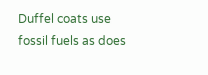Duffel coats use fossil fuels as does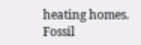heating homes. Fossil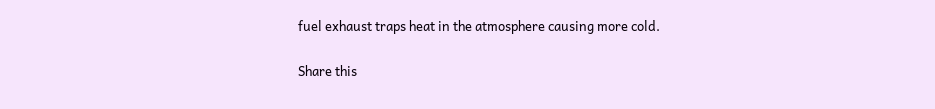fuel exhaust traps heat in the atmosphere causing more cold.

Share this